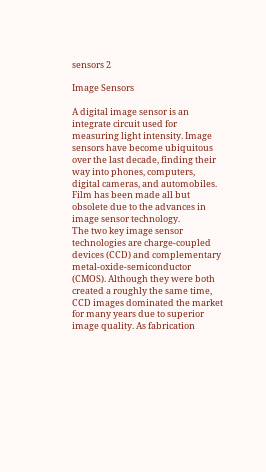sensors 2

Image Sensors

A digital image sensor is an integrate circuit used for measuring light intensity. Image sensors have become ubiquitous over the last decade, finding their way into phones, computers, digital cameras, and automobiles. Film has been made all but obsolete due to the advances in image sensor technology.
The two key image sensor technologies are charge-coupled devices (CCD) and complementary metal-oxide-semiconductor (CMOS). Although they were both created a roughly the same time, CCD images dominated the market for many years due to superior image quality. As fabrication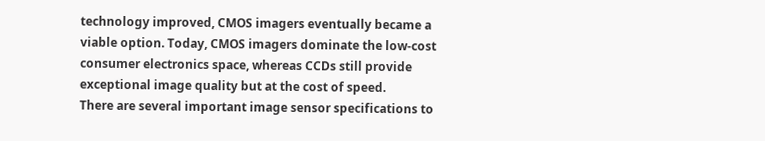technology improved, CMOS imagers eventually became a viable option. Today, CMOS imagers dominate the low-cost consumer electronics space, whereas CCDs still provide exceptional image quality but at the cost of speed.
There are several important image sensor specifications to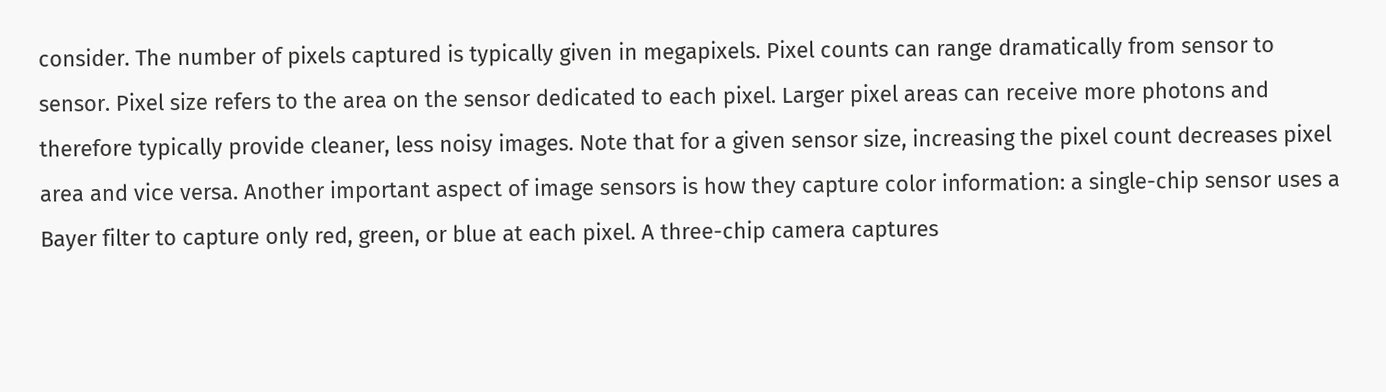consider. The number of pixels captured is typically given in megapixels. Pixel counts can range dramatically from sensor to sensor. Pixel size refers to the area on the sensor dedicated to each pixel. Larger pixel areas can receive more photons and therefore typically provide cleaner, less noisy images. Note that for a given sensor size, increasing the pixel count decreases pixel area and vice versa. Another important aspect of image sensors is how they capture color information: a single-chip sensor uses a Bayer filter to capture only red, green, or blue at each pixel. A three-chip camera captures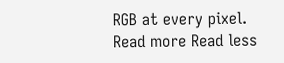RGB at every pixel.
Read more Read less